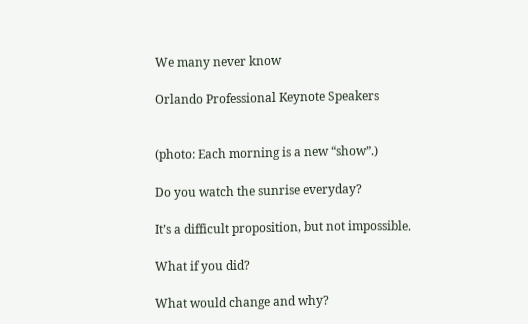We many never know

Orlando Professional Keynote Speakers


(photo: Each morning is a new “show”.)

Do you watch the sunrise everyday?

It’s a difficult proposition, but not impossible.

What if you did?

What would change and why?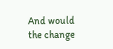And would the change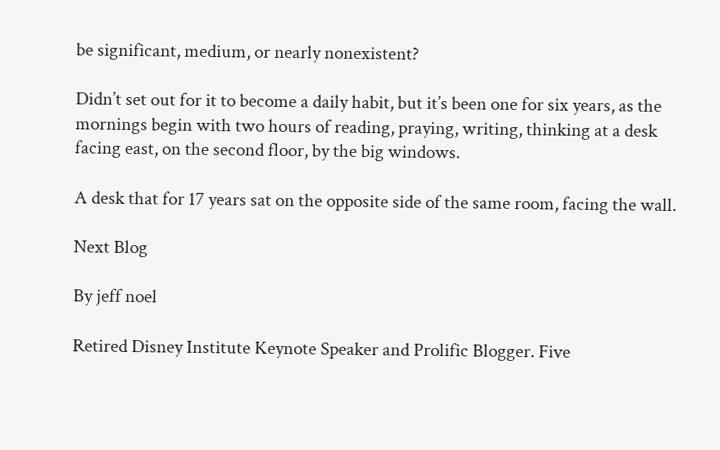be significant, medium, or nearly nonexistent?

Didn’t set out for it to become a daily habit, but it’s been one for six years, as the mornings begin with two hours of reading, praying, writing, thinking at a desk facing east, on the second floor, by the big windows.

A desk that for 17 years sat on the opposite side of the same room, facing the wall.

Next Blog

By jeff noel

Retired Disney Institute Keynote Speaker and Prolific Blogger. Five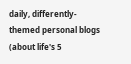daily, differently-themed personal blogs (about life's 5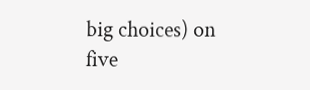big choices) on five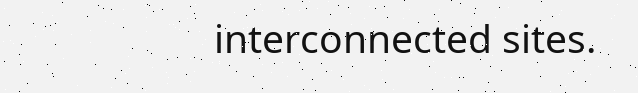interconnected sites.